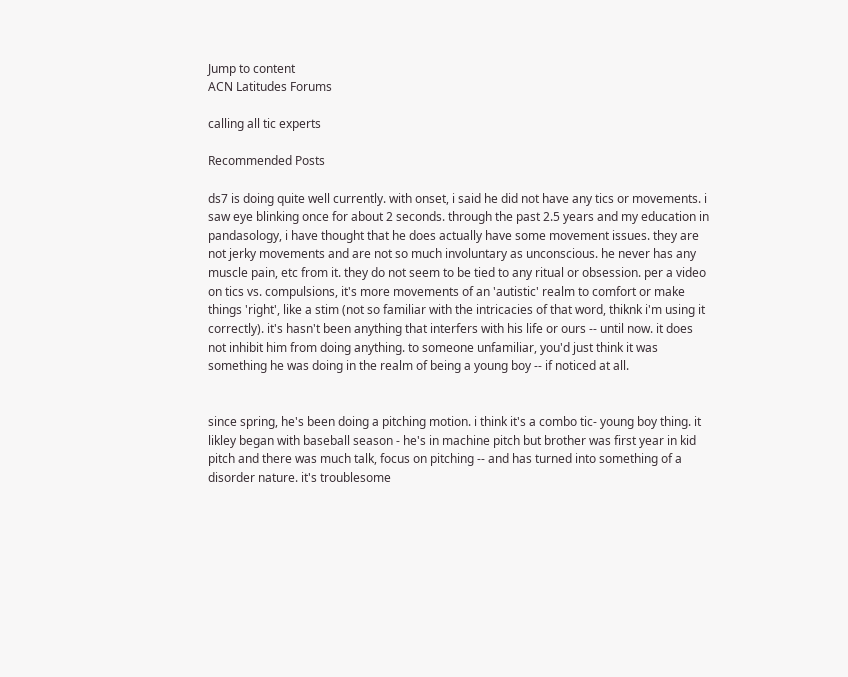Jump to content
ACN Latitudes Forums

calling all tic experts

Recommended Posts

ds7 is doing quite well currently. with onset, i said he did not have any tics or movements. i saw eye blinking once for about 2 seconds. through the past 2.5 years and my education in pandasology, i have thought that he does actually have some movement issues. they are not jerky movements and are not so much involuntary as unconscious. he never has any muscle pain, etc from it. they do not seem to be tied to any ritual or obsession. per a video on tics vs. compulsions, it's more movements of an 'autistic' realm to comfort or make things 'right', like a stim (not so familiar with the intricacies of that word, thiknk i'm using it correctly). it's hasn't been anything that interfers with his life or ours -- until now. it does not inhibit him from doing anything. to someone unfamiliar, you'd just think it was something he was doing in the realm of being a young boy -- if noticed at all.


since spring, he's been doing a pitching motion. i think it's a combo tic- young boy thing. it likley began with baseball season - he's in machine pitch but brother was first year in kid pitch and there was much talk, focus on pitching -- and has turned into something of a disorder nature. it's troublesome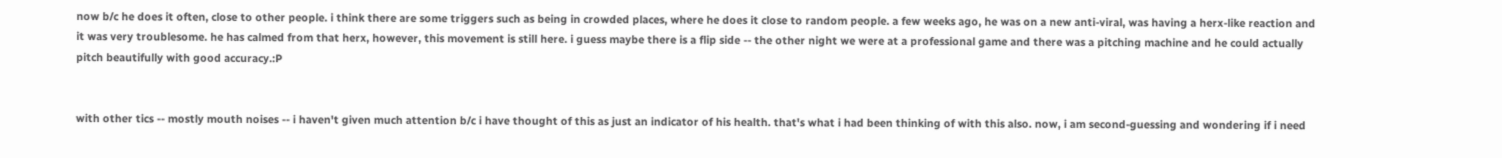now b/c he does it often, close to other people. i think there are some triggers such as being in crowded places, where he does it close to random people. a few weeks ago, he was on a new anti-viral, was having a herx-like reaction and it was very troublesome. he has calmed from that herx, however, this movement is still here. i guess maybe there is a flip side -- the other night we were at a professional game and there was a pitching machine and he could actually pitch beautifully with good accuracy.:P


with other tics -- mostly mouth noises -- i haven't given much attention b/c i have thought of this as just an indicator of his health. that's what i had been thinking of with this also. now, i am second-guessing and wondering if i need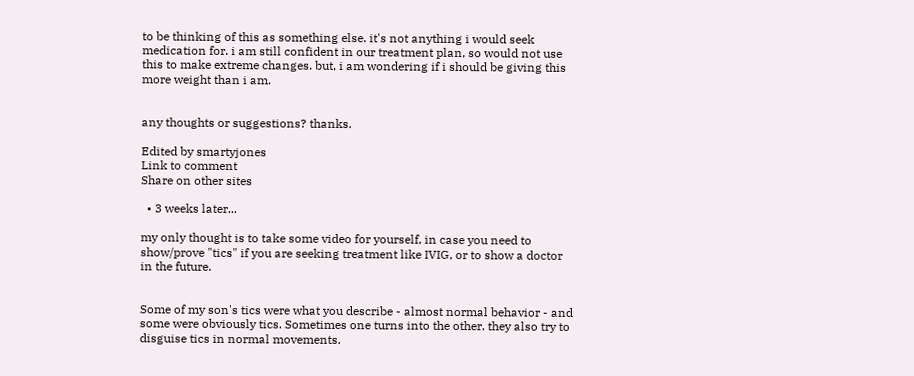to be thinking of this as something else. it's not anything i would seek medication for. i am still confident in our treatment plan, so would not use this to make extreme changes. but, i am wondering if i should be giving this more weight than i am.


any thoughts or suggestions? thanks.

Edited by smartyjones
Link to comment
Share on other sites

  • 3 weeks later...

my only thought is to take some video for yourself, in case you need to show/prove "tics" if you are seeking treatment like IVIG, or to show a doctor in the future.


Some of my son's tics were what you describe - almost normal behavior - and some were obviously tics. Sometimes one turns into the other. they also try to disguise tics in normal movements.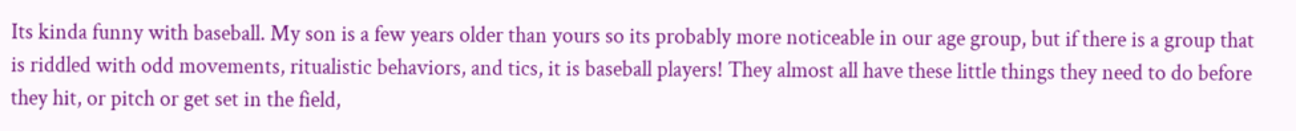Its kinda funny with baseball. My son is a few years older than yours so its probably more noticeable in our age group, but if there is a group that is riddled with odd movements, ritualistic behaviors, and tics, it is baseball players! They almost all have these little things they need to do before they hit, or pitch or get set in the field,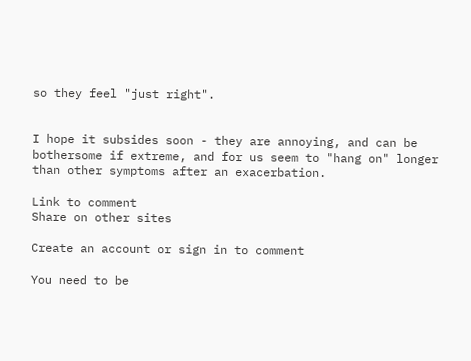so they feel "just right".


I hope it subsides soon - they are annoying, and can be bothersome if extreme, and for us seem to "hang on" longer than other symptoms after an exacerbation.

Link to comment
Share on other sites

Create an account or sign in to comment

You need to be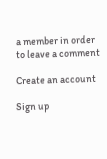a member in order to leave a comment

Create an account

Sign up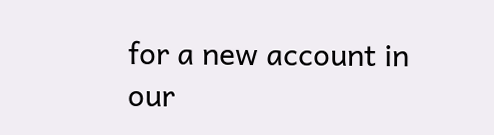for a new account in our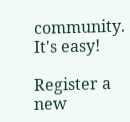community. It's easy!

Register a new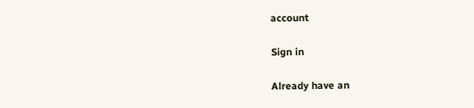account

Sign in

Already have an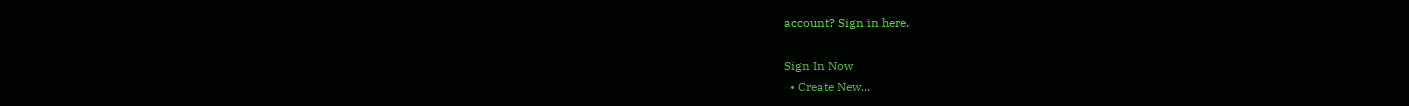account? Sign in here.

Sign In Now
  • Create New...